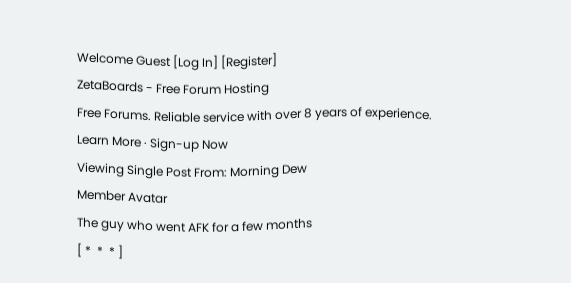Welcome Guest [Log In] [Register]
ZetaBoards - Free Forum Hosting
Free Forums. Reliable service with over 8 years of experience.
Learn More · Sign-up Now
Viewing Single Post From: Morning Dew
Member Avatar
The guy who went AFK for a few months
[ *  *  * ]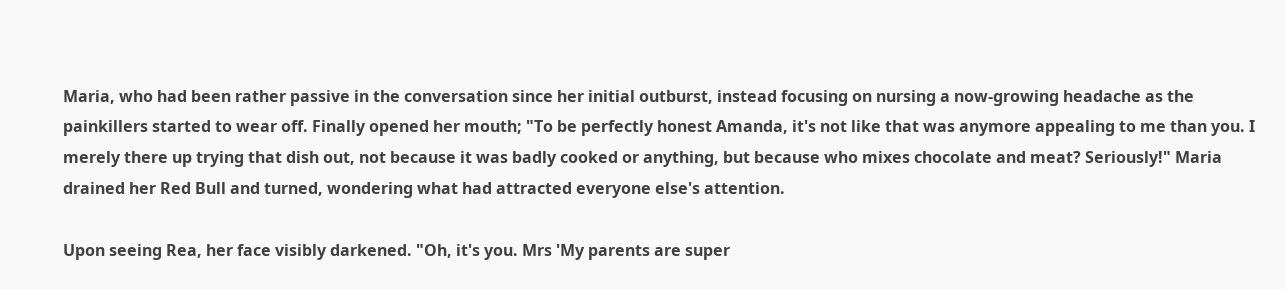Maria, who had been rather passive in the conversation since her initial outburst, instead focusing on nursing a now-growing headache as the painkillers started to wear off. Finally opened her mouth; "To be perfectly honest Amanda, it's not like that was anymore appealing to me than you. I merely there up trying that dish out, not because it was badly cooked or anything, but because who mixes chocolate and meat? Seriously!" Maria drained her Red Bull and turned, wondering what had attracted everyone else's attention.

Upon seeing Rea, her face visibly darkened. "Oh, it's you. Mrs 'My parents are super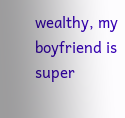wealthy, my boyfriend is super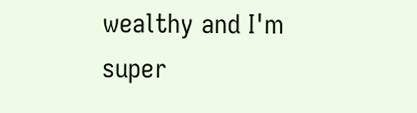wealthy and I'm super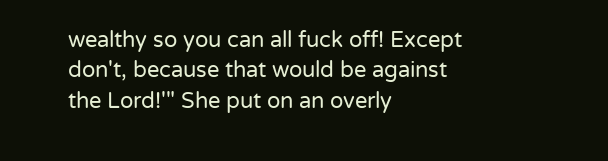wealthy so you can all fuck off! Except don't, because that would be against the Lord!'" She put on an overly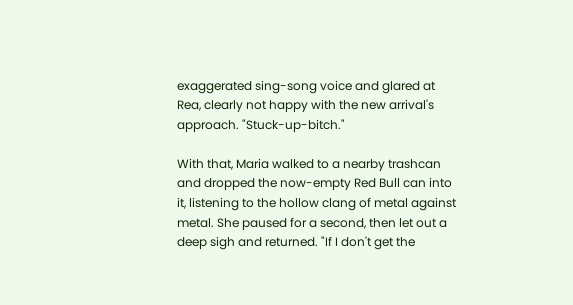exaggerated sing-song voice and glared at Rea, clearly not happy with the new arrival's approach. "Stuck-up-bitch."

With that, Maria walked to a nearby trashcan and dropped the now-empty Red Bull can into it, listening to the hollow clang of metal against metal. She paused for a second, then let out a deep sigh and returned. "If I don't get the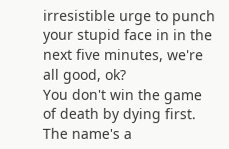irresistible urge to punch your stupid face in in the next five minutes, we're all good, ok?
You don't win the game of death by dying first. The name's a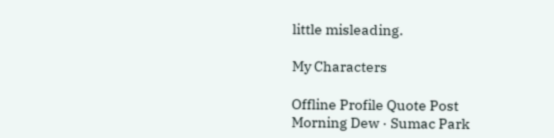little misleading.

My Characters

Offline Profile Quote Post
Morning Dew · Sumac Park